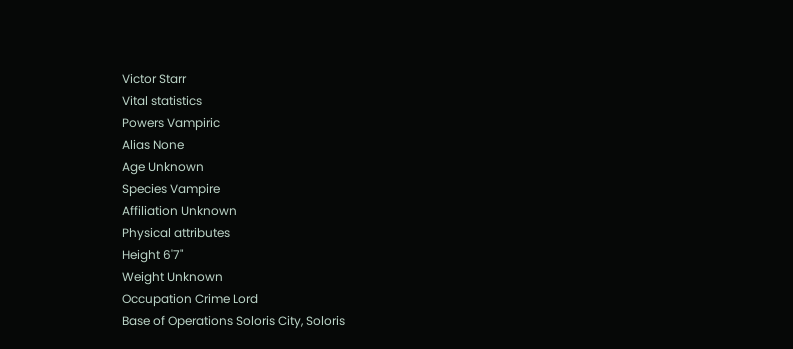Victor Starr
Vital statistics
Powers Vampiric
Alias None
Age Unknown
Species Vampire
Affiliation Unknown
Physical attributes
Height 6'7"
Weight Unknown
Occupation Crime Lord
Base of Operations Soloris City, Soloris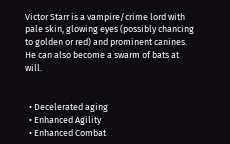Victor Starr is a vampire/crime lord with pale skin, glowing eyes (possibly chancing to golden or red) and prominent canines. He can also become a swarm of bats at will.


  • Decelerated aging
  • Enhanced Agility
  • Enhanced Combat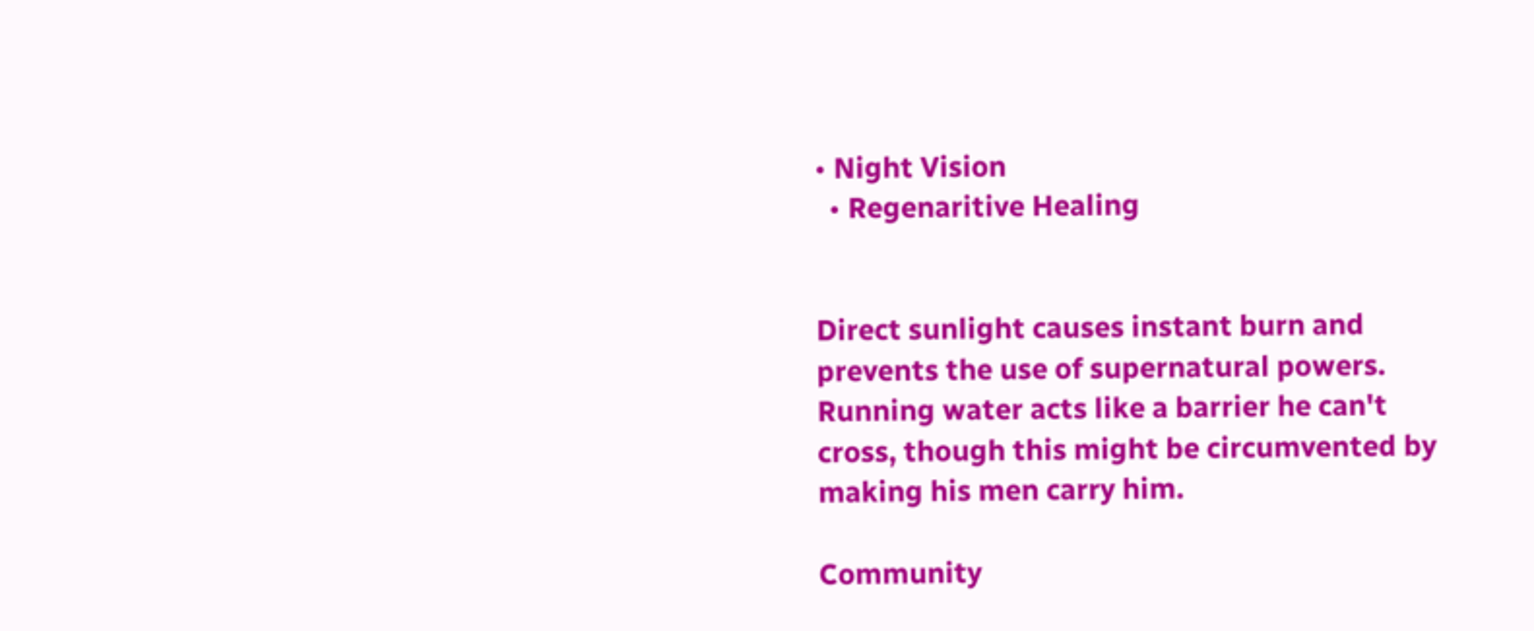• Night Vision
  • Regenaritive Healing


Direct sunlight causes instant burn and prevents the use of supernatural powers. Running water acts like a barrier he can't cross, though this might be circumvented by making his men carry him.

Community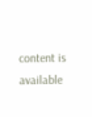content is available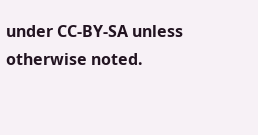under CC-BY-SA unless otherwise noted.